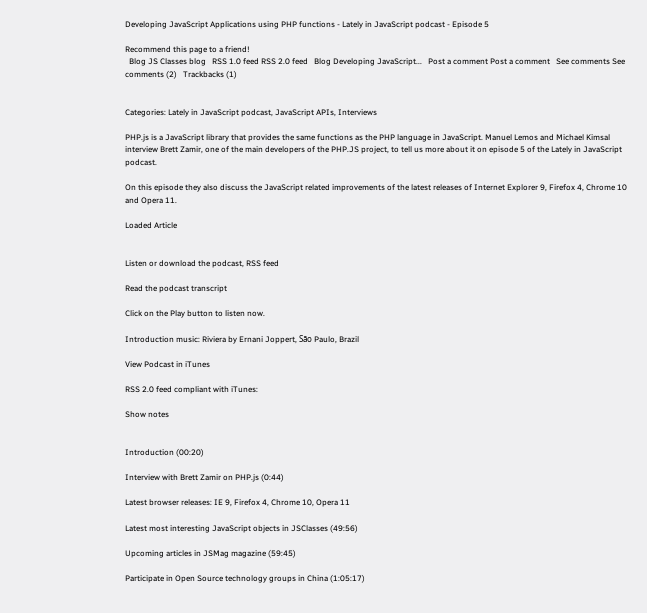Developing JavaScript Applications using PHP functions - Lately in JavaScript podcast - Episode 5

Recommend this page to a friend!
  Blog JS Classes blog   RSS 1.0 feed RSS 2.0 feed   Blog Developing JavaScript...   Post a comment Post a comment   See comments See comments (2)   Trackbacks (1)


Categories: Lately in JavaScript podcast, JavaScript APIs, Interviews

PHP.js is a JavaScript library that provides the same functions as the PHP language in JavaScript. Manuel Lemos and Michael Kimsal interview Brett Zamir, one of the main developers of the PHP.JS project, to tell us more about it on episode 5 of the Lately in JavaScript podcast.

On this episode they also discuss the JavaScript related improvements of the latest releases of Internet Explorer 9, Firefox 4, Chrome 10 and Opera 11.

Loaded Article


Listen or download the podcast, RSS feed

Read the podcast transcript

Click on the Play button to listen now.

Introduction music: Riviera by Ernani Joppert, São Paulo, Brazil

View Podcast in iTunes

RSS 2.0 feed compliant with iTunes:

Show notes


Introduction (00:20)

Interview with Brett Zamir on PHP.js (0:44)

Latest browser releases: IE 9, Firefox 4, Chrome 10, Opera 11

Latest most interesting JavaScript objects in JSClasses (49:56)

Upcoming articles in JSMag magazine (59:45)

Participate in Open Source technology groups in China (1:05:17)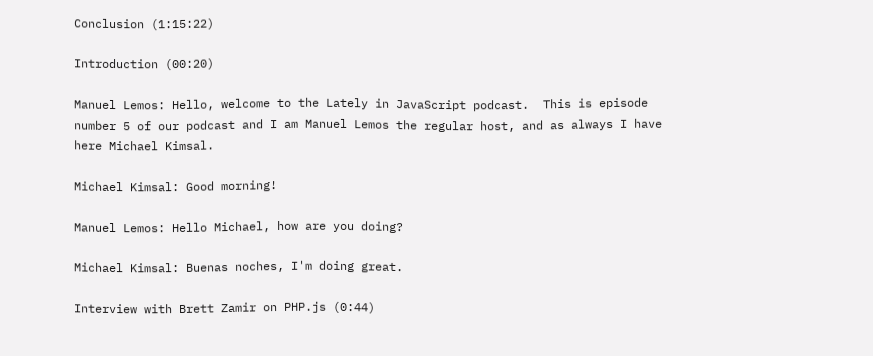Conclusion (1:15:22)

Introduction (00:20)

Manuel Lemos: Hello, welcome to the Lately in JavaScript podcast.  This is episode number 5 of our podcast and I am Manuel Lemos the regular host, and as always I have here Michael Kimsal.

Michael Kimsal: Good morning!

Manuel Lemos: Hello Michael, how are you doing?

Michael Kimsal: Buenas noches, I'm doing great.

Interview with Brett Zamir on PHP.js (0:44)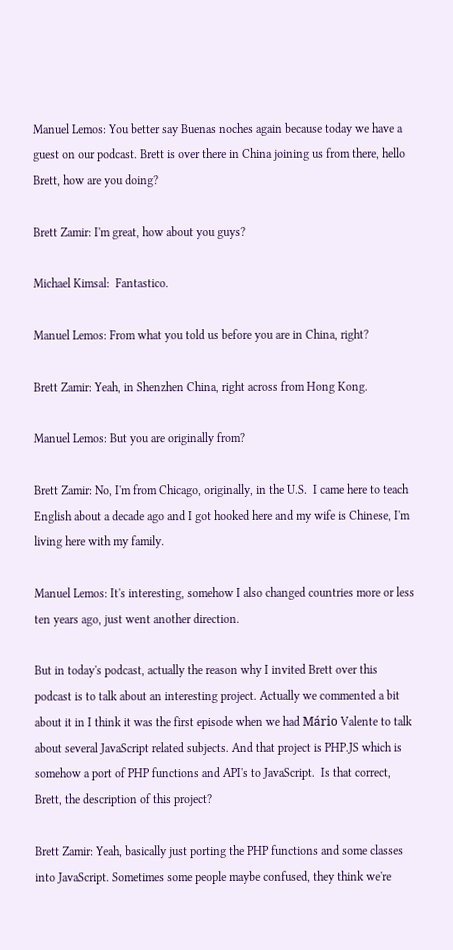Manuel Lemos: You better say Buenas noches again because today we have a guest on our podcast. Brett is over there in China joining us from there, hello Brett, how are you doing?

Brett Zamir: I'm great, how about you guys?

Michael Kimsal:  Fantastico.

Manuel Lemos: From what you told us before you are in China, right?

Brett Zamir: Yeah, in Shenzhen China, right across from Hong Kong.

Manuel Lemos: But you are originally from?

Brett Zamir: No, I'm from Chicago, originally, in the U.S.  I came here to teach English about a decade ago and I got hooked here and my wife is Chinese, I'm living here with my family.

Manuel Lemos: It's interesting, somehow I also changed countries more or less ten years ago, just went another direction.

But in today's podcast, actually the reason why I invited Brett over this podcast is to talk about an interesting project. Actually we commented a bit about it in I think it was the first episode when we had Mário Valente to talk about several JavaScript related subjects. And that project is PHP.JS which is somehow a port of PHP functions and API's to JavaScript.  Is that correct, Brett, the description of this project?

Brett Zamir: Yeah, basically just porting the PHP functions and some classes into JavaScript. Sometimes some people maybe confused, they think we're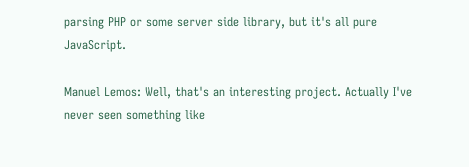parsing PHP or some server side library, but it's all pure JavaScript.

Manuel Lemos: Well, that's an interesting project. Actually I've never seen something like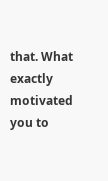that. What exactly motivated you to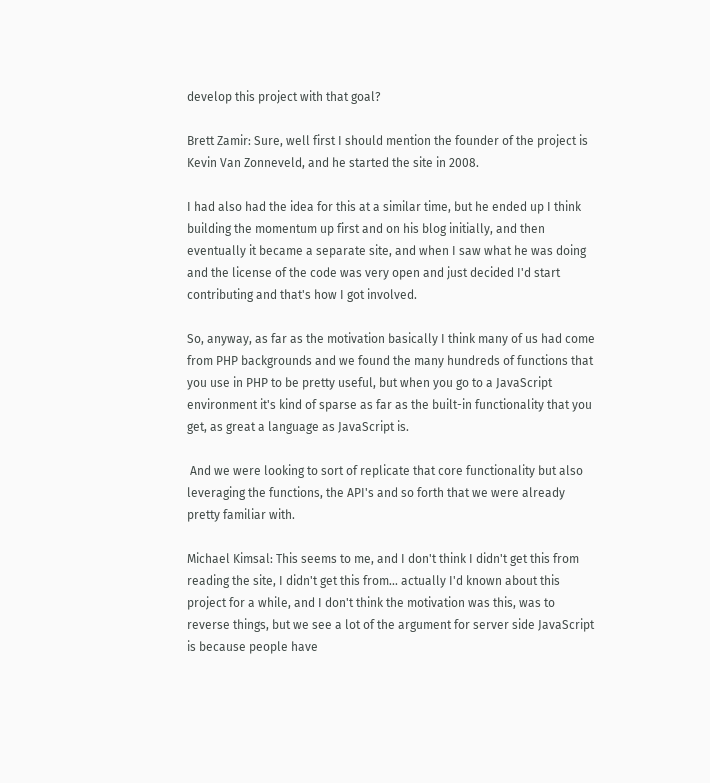develop this project with that goal?

Brett Zamir: Sure, well first I should mention the founder of the project is Kevin Van Zonneveld, and he started the site in 2008.

I had also had the idea for this at a similar time, but he ended up I think building the momentum up first and on his blog initially, and then eventually it became a separate site, and when I saw what he was doing and the license of the code was very open and just decided I'd start contributing and that's how I got involved.

So, anyway, as far as the motivation basically I think many of us had come from PHP backgrounds and we found the many hundreds of functions that you use in PHP to be pretty useful, but when you go to a JavaScript environment it's kind of sparse as far as the built-in functionality that you get, as great a language as JavaScript is.

 And we were looking to sort of replicate that core functionality but also leveraging the functions, the API's and so forth that we were already pretty familiar with.

Michael Kimsal: This seems to me, and I don't think I didn't get this from reading the site, I didn't get this from... actually I'd known about this project for a while, and I don't think the motivation was this, was to reverse things, but we see a lot of the argument for server side JavaScript is because people have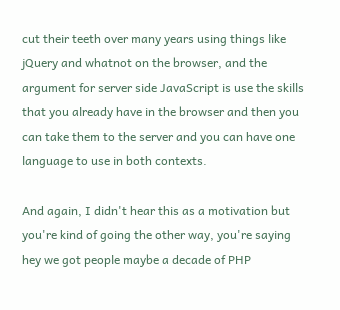cut their teeth over many years using things like jQuery and whatnot on the browser, and the argument for server side JavaScript is use the skills that you already have in the browser and then you can take them to the server and you can have one language to use in both contexts.

And again, I didn't hear this as a motivation but you're kind of going the other way, you're saying hey we got people maybe a decade of PHP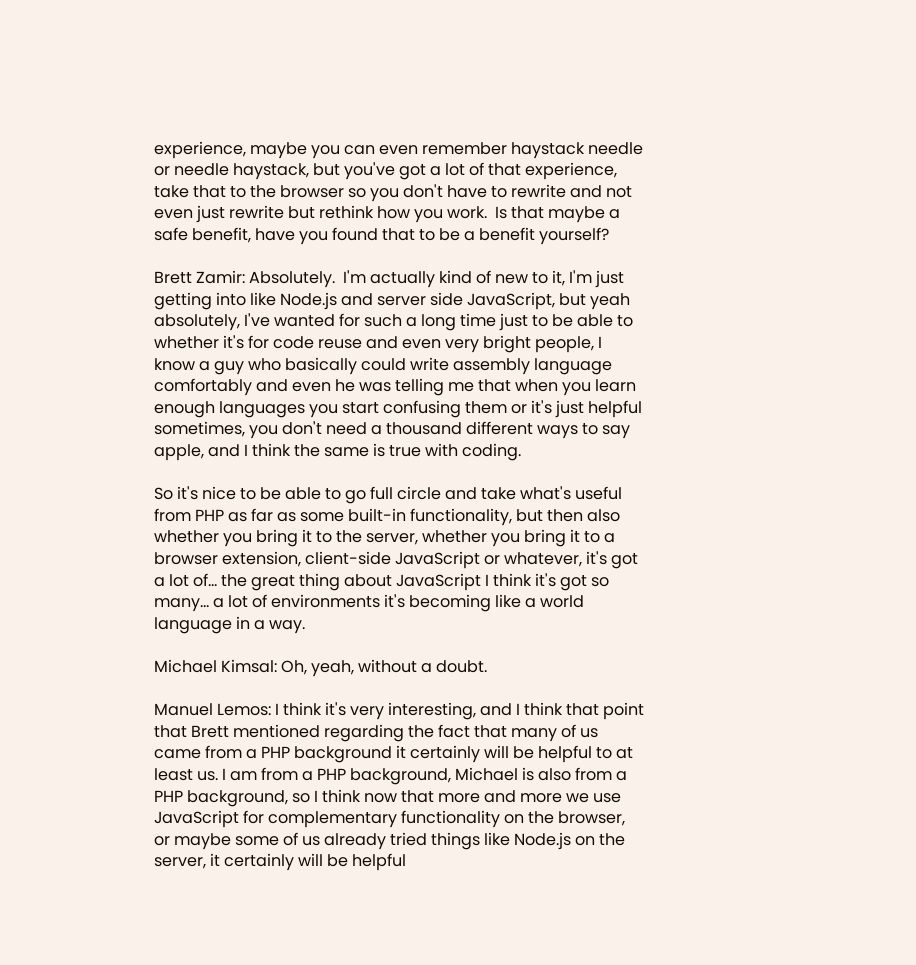experience, maybe you can even remember haystack needle or needle haystack, but you've got a lot of that experience, take that to the browser so you don't have to rewrite and not even just rewrite but rethink how you work.  Is that maybe a safe benefit, have you found that to be a benefit yourself?

Brett Zamir: Absolutely.  I'm actually kind of new to it, I'm just getting into like Node.js and server side JavaScript, but yeah absolutely, I've wanted for such a long time just to be able to whether it's for code reuse and even very bright people, I know a guy who basically could write assembly language comfortably and even he was telling me that when you learn enough languages you start confusing them or it's just helpful sometimes, you don't need a thousand different ways to say apple, and I think the same is true with coding.

So it's nice to be able to go full circle and take what's useful from PHP as far as some built-in functionality, but then also whether you bring it to the server, whether you bring it to a browser extension, client-side JavaScript or whatever, it's got a lot of... the great thing about JavaScript I think it's got so many... a lot of environments it's becoming like a world language in a way.

Michael Kimsal: Oh, yeah, without a doubt.

Manuel Lemos: I think it's very interesting, and I think that point that Brett mentioned regarding the fact that many of us came from a PHP background it certainly will be helpful to at least us. I am from a PHP background, Michael is also from a PHP background, so I think now that more and more we use JavaScript for complementary functionality on the browser, or maybe some of us already tried things like Node.js on the server, it certainly will be helpful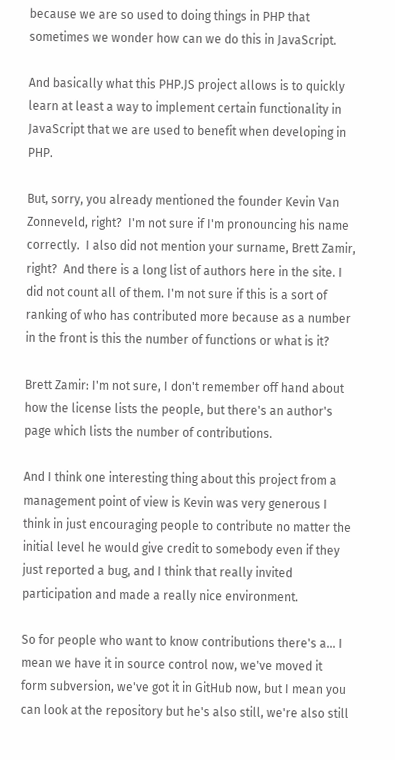because we are so used to doing things in PHP that sometimes we wonder how can we do this in JavaScript.

And basically what this PHP.JS project allows is to quickly learn at least a way to implement certain functionality in JavaScript that we are used to benefit when developing in PHP.

But, sorry, you already mentioned the founder Kevin Van Zonneveld, right?  I'm not sure if I'm pronouncing his name correctly.  I also did not mention your surname, Brett Zamir, right?  And there is a long list of authors here in the site. I did not count all of them. I'm not sure if this is a sort of ranking of who has contributed more because as a number in the front is this the number of functions or what is it?

Brett Zamir: I'm not sure, I don't remember off hand about how the license lists the people, but there's an author's page which lists the number of contributions.

And I think one interesting thing about this project from a management point of view is Kevin was very generous I think in just encouraging people to contribute no matter the initial level he would give credit to somebody even if they just reported a bug, and I think that really invited participation and made a really nice environment.

So for people who want to know contributions there's a... I mean we have it in source control now, we've moved it form subversion, we've got it in GitHub now, but I mean you can look at the repository but he's also still, we're also still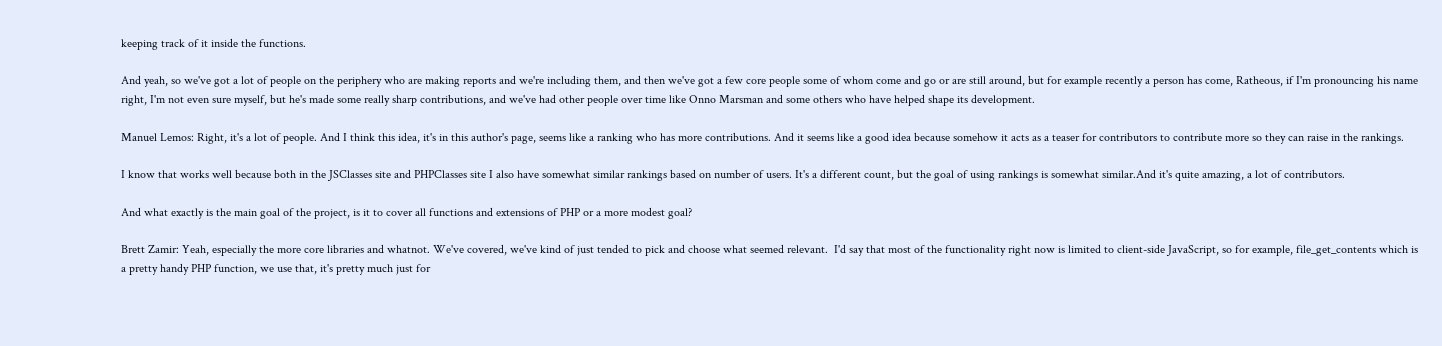keeping track of it inside the functions.

And yeah, so we've got a lot of people on the periphery who are making reports and we're including them, and then we've got a few core people some of whom come and go or are still around, but for example recently a person has come, Ratheous, if I'm pronouncing his name right, I'm not even sure myself, but he's made some really sharp contributions, and we've had other people over time like Onno Marsman and some others who have helped shape its development.

Manuel Lemos: Right, it's a lot of people. And I think this idea, it's in this author's page, seems like a ranking who has more contributions. And it seems like a good idea because somehow it acts as a teaser for contributors to contribute more so they can raise in the rankings.

I know that works well because both in the JSClasses site and PHPClasses site I also have somewhat similar rankings based on number of users. It's a different count, but the goal of using rankings is somewhat similar.And it's quite amazing, a lot of contributors.

And what exactly is the main goal of the project, is it to cover all functions and extensions of PHP or a more modest goal?

Brett Zamir: Yeah, especially the more core libraries and whatnot. We've covered, we've kind of just tended to pick and choose what seemed relevant.  I'd say that most of the functionality right now is limited to client-side JavaScript, so for example, file_get_contents which is a pretty handy PHP function, we use that, it's pretty much just for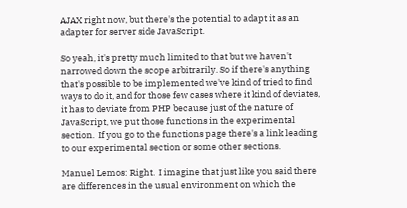AJAX right now, but there's the potential to adapt it as an adapter for server side JavaScript.

So yeah, it's pretty much limited to that but we haven't narrowed down the scope arbitrarily. So if there's anything that's possible to be implemented we've kind of tried to find ways to do it, and for those few cases where it kind of deviates, it has to deviate from PHP because just of the nature of JavaScript, we put those functions in the experimental section.  If you go to the functions page there's a link leading to our experimental section or some other sections.

Manuel Lemos: Right.  I imagine that just like you said there are differences in the usual environment on which the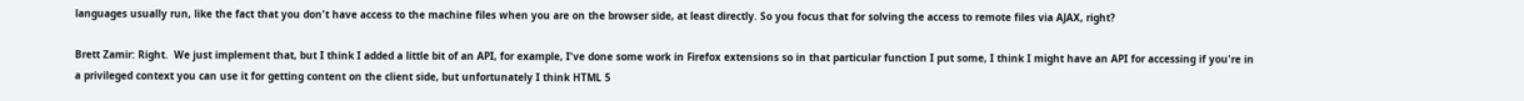languages usually run, like the fact that you don't have access to the machine files when you are on the browser side, at least directly. So you focus that for solving the access to remote files via AJAX, right?

Brett Zamir: Right.  We just implement that, but I think I added a little bit of an API, for example, I've done some work in Firefox extensions so in that particular function I put some, I think I might have an API for accessing if you're in a privileged context you can use it for getting content on the client side, but unfortunately I think HTML 5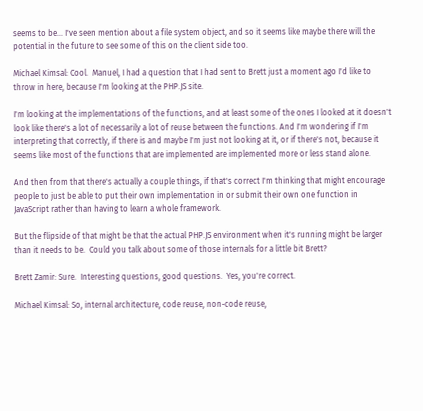seems to be... I've seen mention about a file system object, and so it seems like maybe there will the potential in the future to see some of this on the client side too.

Michael Kimsal: Cool.  Manuel, I had a question that I had sent to Brett just a moment ago I'd like to throw in here, because I'm looking at the PHP.JS site.

I'm looking at the implementations of the functions, and at least some of the ones I looked at it doesn't look like there's a lot of necessarily a lot of reuse between the functions. And I'm wondering if I'm interpreting that correctly, if there is and maybe I'm just not looking at it, or if there's not, because it seems like most of the functions that are implemented are implemented more or less stand alone.

And then from that there's actually a couple things, if that's correct I'm thinking that might encourage people to just be able to put their own implementation in or submit their own one function in JavaScript rather than having to learn a whole framework.

But the flipside of that might be that the actual PHP.JS environment when it's running might be larger than it needs to be.  Could you talk about some of those internals for a little bit Brett?

Brett Zamir: Sure.  Interesting questions, good questions.  Yes, you're correct.

Michael Kimsal: So, internal architecture, code reuse, non-code reuse,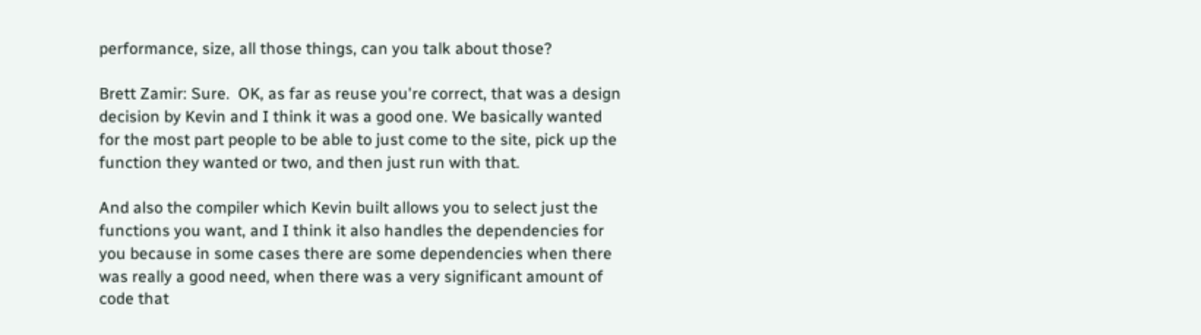performance, size, all those things, can you talk about those?

Brett Zamir: Sure.  OK, as far as reuse you're correct, that was a design decision by Kevin and I think it was a good one. We basically wanted for the most part people to be able to just come to the site, pick up the function they wanted or two, and then just run with that.

And also the compiler which Kevin built allows you to select just the functions you want, and I think it also handles the dependencies for you because in some cases there are some dependencies when there was really a good need, when there was a very significant amount of code that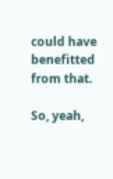could have benefitted from that.

So, yeah,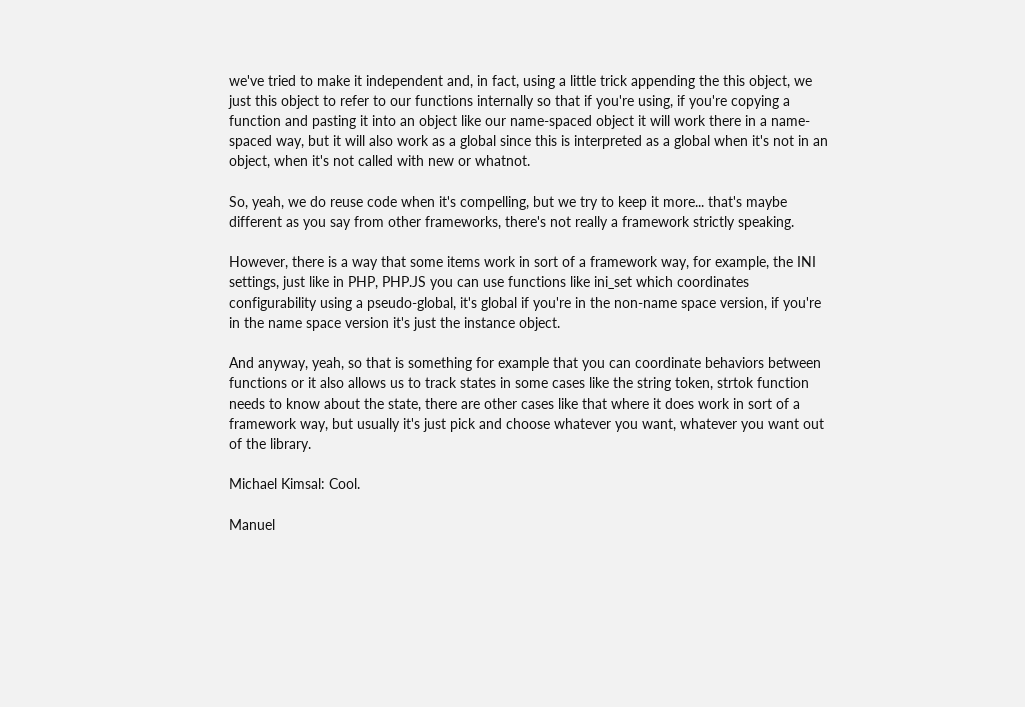we've tried to make it independent and, in fact, using a little trick appending the this object, we just this object to refer to our functions internally so that if you're using, if you're copying a function and pasting it into an object like our name-spaced object it will work there in a name-spaced way, but it will also work as a global since this is interpreted as a global when it's not in an object, when it's not called with new or whatnot.

So, yeah, we do reuse code when it's compelling, but we try to keep it more... that's maybe different as you say from other frameworks, there's not really a framework strictly speaking.

However, there is a way that some items work in sort of a framework way, for example, the INI settings, just like in PHP, PHP.JS you can use functions like ini_set which coordinates configurability using a pseudo-global, it's global if you're in the non-name space version, if you're in the name space version it's just the instance object.

And anyway, yeah, so that is something for example that you can coordinate behaviors between functions or it also allows us to track states in some cases like the string token, strtok function needs to know about the state, there are other cases like that where it does work in sort of a framework way, but usually it's just pick and choose whatever you want, whatever you want out of the library.

Michael Kimsal: Cool.

Manuel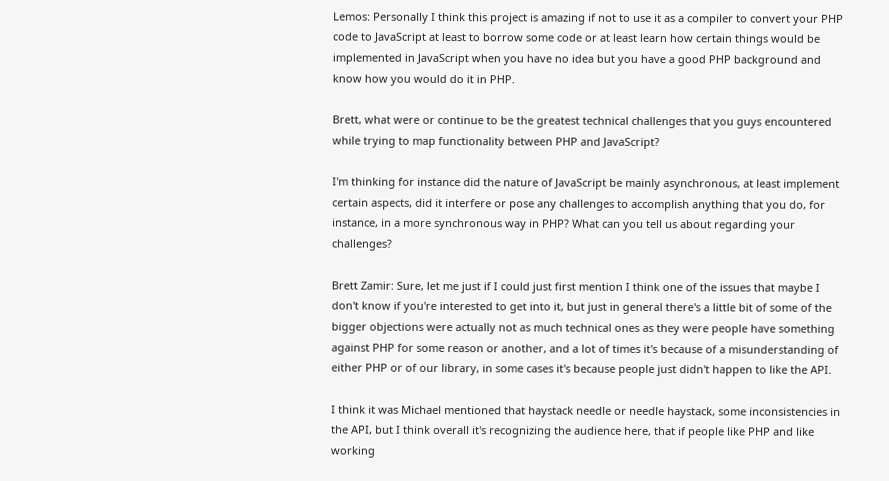Lemos: Personally I think this project is amazing if not to use it as a compiler to convert your PHP code to JavaScript at least to borrow some code or at least learn how certain things would be implemented in JavaScript when you have no idea but you have a good PHP background and know how you would do it in PHP.

Brett, what were or continue to be the greatest technical challenges that you guys encountered while trying to map functionality between PHP and JavaScript?

I'm thinking for instance did the nature of JavaScript be mainly asynchronous, at least implement certain aspects, did it interfere or pose any challenges to accomplish anything that you do, for instance, in a more synchronous way in PHP? What can you tell us about regarding your challenges?

Brett Zamir: Sure, let me just if I could just first mention I think one of the issues that maybe I don't know if you're interested to get into it, but just in general there's a little bit of some of the bigger objections were actually not as much technical ones as they were people have something against PHP for some reason or another, and a lot of times it's because of a misunderstanding of either PHP or of our library, in some cases it's because people just didn't happen to like the API.

I think it was Michael mentioned that haystack needle or needle haystack, some inconsistencies in the API, but I think overall it's recognizing the audience here, that if people like PHP and like working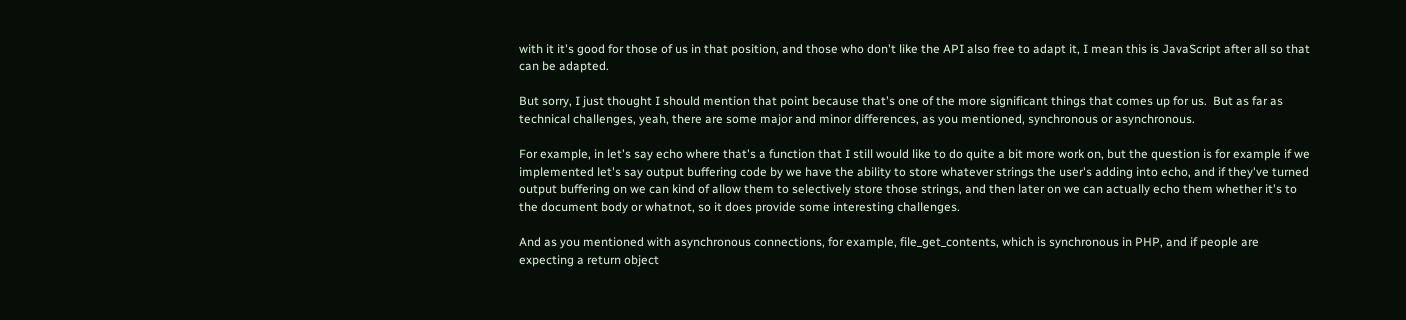with it it's good for those of us in that position, and those who don't like the API also free to adapt it, I mean this is JavaScript after all so that can be adapted.

But sorry, I just thought I should mention that point because that's one of the more significant things that comes up for us.  But as far as technical challenges, yeah, there are some major and minor differences, as you mentioned, synchronous or asynchronous.

For example, in let's say echo where that's a function that I still would like to do quite a bit more work on, but the question is for example if we implemented let's say output buffering code by we have the ability to store whatever strings the user's adding into echo, and if they've turned output buffering on we can kind of allow them to selectively store those strings, and then later on we can actually echo them whether it's to the document body or whatnot, so it does provide some interesting challenges.

And as you mentioned with asynchronous connections, for example, file_get_contents, which is synchronous in PHP, and if people are expecting a return object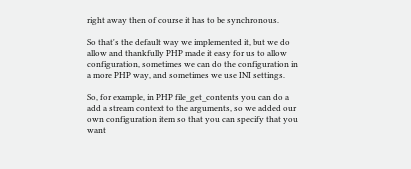right away then of course it has to be synchronous.

So that's the default way we implemented it, but we do allow and thankfully PHP made it easy for us to allow configuration, sometimes we can do the configuration in a more PHP way, and sometimes we use INI settings.

So, for example, in PHP file_get_contents you can do a add a stream context to the arguments, so we added our own configuration item so that you can specify that you want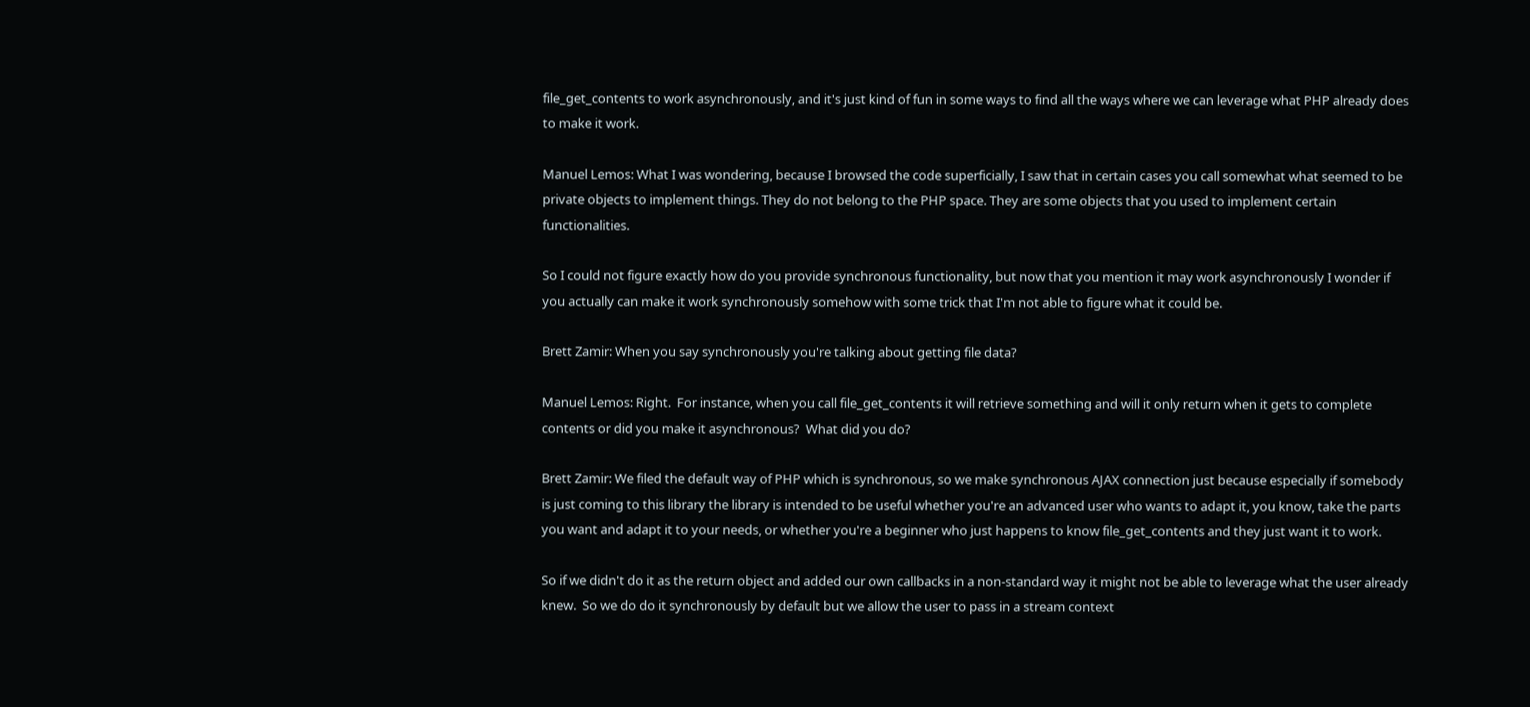file_get_contents to work asynchronously, and it's just kind of fun in some ways to find all the ways where we can leverage what PHP already does to make it work.

Manuel Lemos: What I was wondering, because I browsed the code superficially, I saw that in certain cases you call somewhat what seemed to be private objects to implement things. They do not belong to the PHP space. They are some objects that you used to implement certain functionalities.

So I could not figure exactly how do you provide synchronous functionality, but now that you mention it may work asynchronously I wonder if you actually can make it work synchronously somehow with some trick that I'm not able to figure what it could be.

Brett Zamir: When you say synchronously you're talking about getting file data?

Manuel Lemos: Right.  For instance, when you call file_get_contents it will retrieve something and will it only return when it gets to complete contents or did you make it asynchronous?  What did you do?

Brett Zamir: We filed the default way of PHP which is synchronous, so we make synchronous AJAX connection just because especially if somebody is just coming to this library the library is intended to be useful whether you're an advanced user who wants to adapt it, you know, take the parts you want and adapt it to your needs, or whether you're a beginner who just happens to know file_get_contents and they just want it to work.

So if we didn't do it as the return object and added our own callbacks in a non-standard way it might not be able to leverage what the user already knew.  So we do do it synchronously by default but we allow the user to pass in a stream context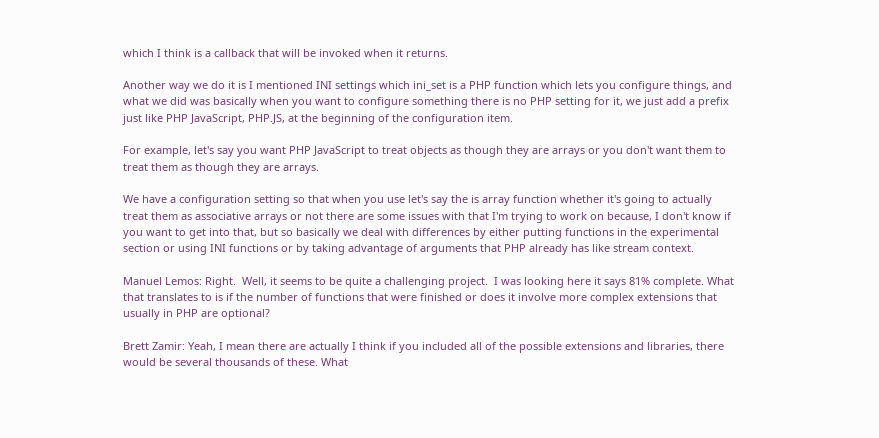which I think is a callback that will be invoked when it returns.

Another way we do it is I mentioned INI settings which ini_set is a PHP function which lets you configure things, and what we did was basically when you want to configure something there is no PHP setting for it, we just add a prefix just like PHP JavaScript, PHP.JS, at the beginning of the configuration item.

For example, let's say you want PHP JavaScript to treat objects as though they are arrays or you don't want them to treat them as though they are arrays.

We have a configuration setting so that when you use let's say the is array function whether it's going to actually treat them as associative arrays or not there are some issues with that I'm trying to work on because, I don't know if you want to get into that, but so basically we deal with differences by either putting functions in the experimental section or using INI functions or by taking advantage of arguments that PHP already has like stream context.

Manuel Lemos: Right.  Well, it seems to be quite a challenging project.  I was looking here it says 81% complete. What that translates to is if the number of functions that were finished or does it involve more complex extensions that usually in PHP are optional?

Brett Zamir: Yeah, I mean there are actually I think if you included all of the possible extensions and libraries, there would be several thousands of these. What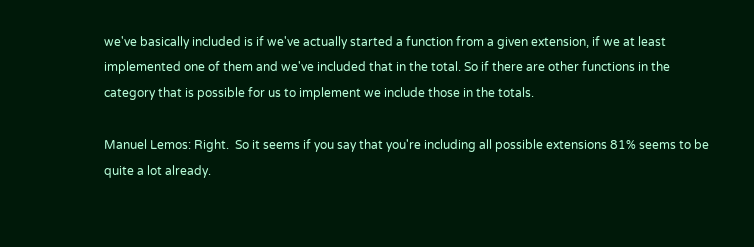we've basically included is if we've actually started a function from a given extension, if we at least implemented one of them and we've included that in the total. So if there are other functions in the category that is possible for us to implement we include those in the totals.

Manuel Lemos: Right.  So it seems if you say that you're including all possible extensions 81% seems to be quite a lot already.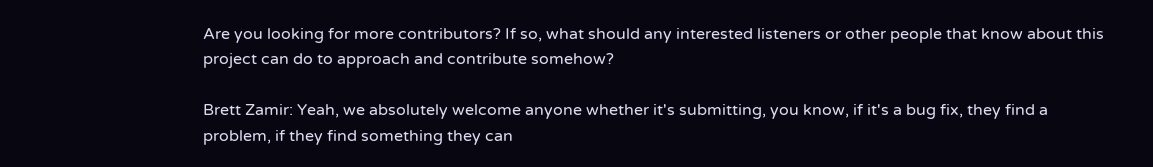Are you looking for more contributors? If so, what should any interested listeners or other people that know about this project can do to approach and contribute somehow?

Brett Zamir: Yeah, we absolutely welcome anyone whether it's submitting, you know, if it's a bug fix, they find a problem, if they find something they can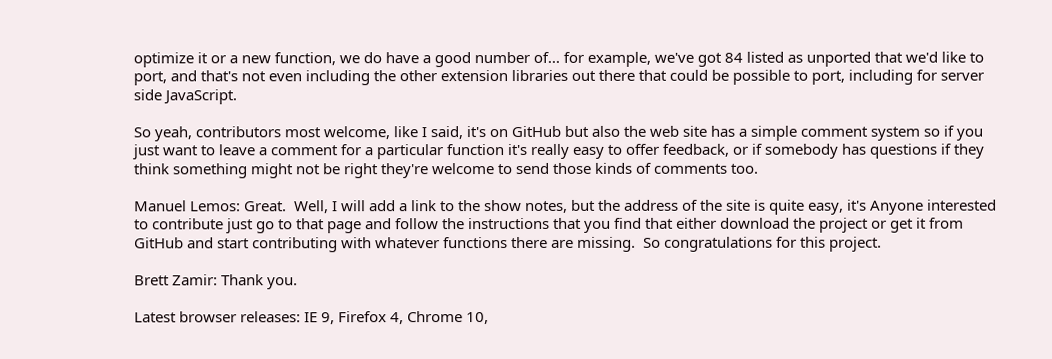optimize it or a new function, we do have a good number of... for example, we've got 84 listed as unported that we'd like to port, and that's not even including the other extension libraries out there that could be possible to port, including for server side JavaScript.

So yeah, contributors most welcome, like I said, it's on GitHub but also the web site has a simple comment system so if you just want to leave a comment for a particular function it's really easy to offer feedback, or if somebody has questions if they think something might not be right they're welcome to send those kinds of comments too.

Manuel Lemos: Great.  Well, I will add a link to the show notes, but the address of the site is quite easy, it's Anyone interested to contribute just go to that page and follow the instructions that you find that either download the project or get it from GitHub and start contributing with whatever functions there are missing.  So congratulations for this project.

Brett Zamir: Thank you.

Latest browser releases: IE 9, Firefox 4, Chrome 10,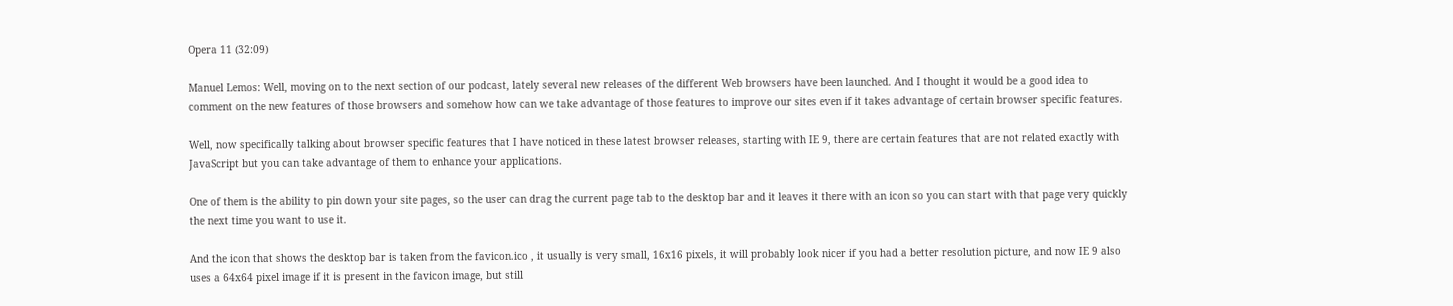Opera 11 (32:09)

Manuel Lemos: Well, moving on to the next section of our podcast, lately several new releases of the different Web browsers have been launched. And I thought it would be a good idea to comment on the new features of those browsers and somehow how can we take advantage of those features to improve our sites even if it takes advantage of certain browser specific features.

Well, now specifically talking about browser specific features that I have noticed in these latest browser releases, starting with IE 9, there are certain features that are not related exactly with JavaScript but you can take advantage of them to enhance your applications.

One of them is the ability to pin down your site pages, so the user can drag the current page tab to the desktop bar and it leaves it there with an icon so you can start with that page very quickly the next time you want to use it.

And the icon that shows the desktop bar is taken from the favicon.ico , it usually is very small, 16x16 pixels, it will probably look nicer if you had a better resolution picture, and now IE 9 also uses a 64x64 pixel image if it is present in the favicon image, but still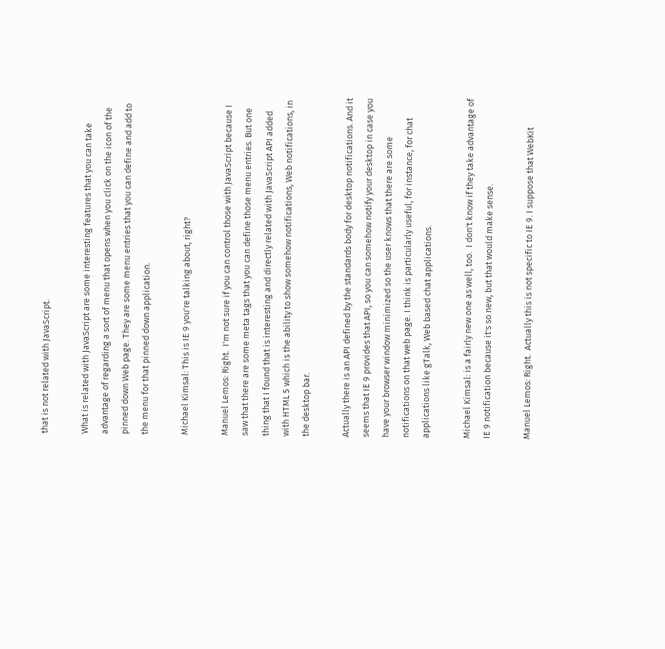that is not related with JavaScript.

What is related with JavaScript are some interesting features that you can take advantage of regarding a sort of menu that opens when you click on the icon of the pinned down Web page. They are some menu entries that you can define and add to the menu for that pinned down application.

Michael Kimsal: This is IE 9 you're talking about, right?

Manuel Lemos: Right.  I'm not sure if you can control those with JavaScript because I saw that there are some meta tags that you can define those menu entries. But one thing that I found that is interesting and directly related with JavaScript API added with HTML 5 which is the ability to show somehow notifications, Web notifications, in the desktop bar.

Actually there is an API defined by the standards body for desktop notifications. And it seems that IE 9 provides that API, so you can somehow notify your desktop in case you have your browser window minimized so the user knows that there are some notifications on that web page. I think is particularly useful, for instance, for chat applications like gTalk, Web based chat applications.

Michael Kimsal: is a fairly new one as well, too.  I don't know if they take advantage of IE 9 notification because it's so new, but that would make sense.

Manuel Lemos: Right.  Actually this is not specific to IE 9. I suppose that WebKit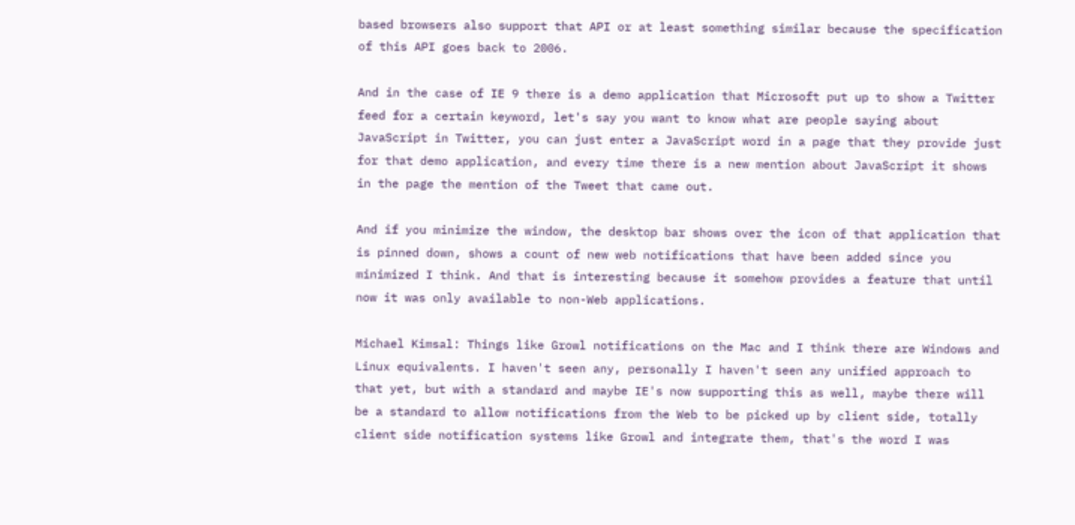based browsers also support that API or at least something similar because the specification of this API goes back to 2006.

And in the case of IE 9 there is a demo application that Microsoft put up to show a Twitter feed for a certain keyword, let's say you want to know what are people saying about JavaScript in Twitter, you can just enter a JavaScript word in a page that they provide just for that demo application, and every time there is a new mention about JavaScript it shows in the page the mention of the Tweet that came out.

And if you minimize the window, the desktop bar shows over the icon of that application that is pinned down, shows a count of new web notifications that have been added since you minimized I think. And that is interesting because it somehow provides a feature that until now it was only available to non-Web applications.

Michael Kimsal: Things like Growl notifications on the Mac and I think there are Windows and Linux equivalents. I haven't seen any, personally I haven't seen any unified approach to that yet, but with a standard and maybe IE's now supporting this as well, maybe there will be a standard to allow notifications from the Web to be picked up by client side, totally client side notification systems like Growl and integrate them, that's the word I was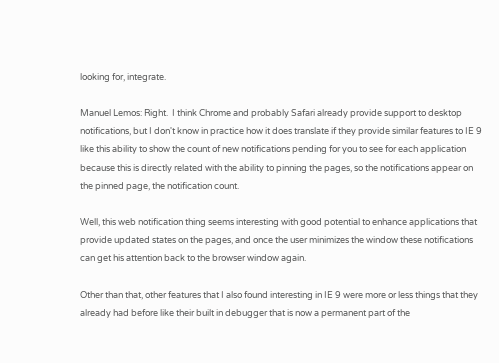looking for, integrate.

Manuel Lemos: Right.  I think Chrome and probably Safari already provide support to desktop notifications, but I don't know in practice how it does translate if they provide similar features to IE 9 like this ability to show the count of new notifications pending for you to see for each application because this is directly related with the ability to pinning the pages, so the notifications appear on the pinned page, the notification count.

Well, this web notification thing seems interesting with good potential to enhance applications that provide updated states on the pages, and once the user minimizes the window these notifications can get his attention back to the browser window again.

Other than that, other features that I also found interesting in IE 9 were more or less things that they already had before like their built in debugger that is now a permanent part of the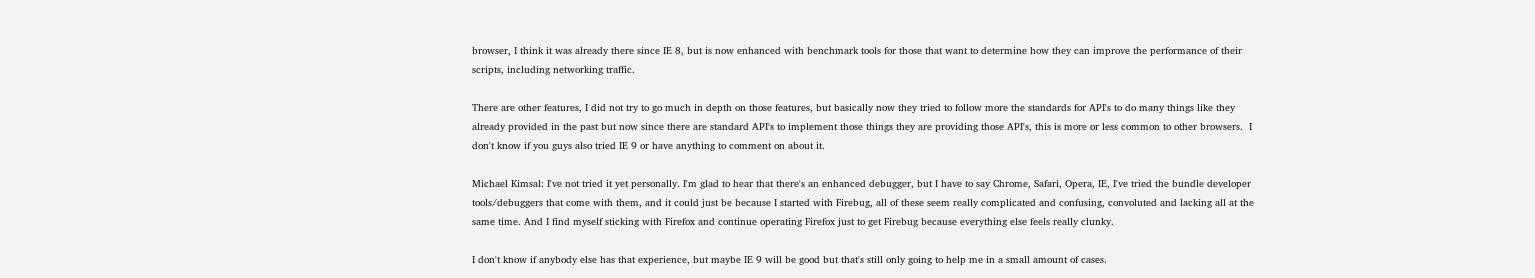browser, I think it was already there since IE 8, but is now enhanced with benchmark tools for those that want to determine how they can improve the performance of their scripts, including networking traffic.

There are other features, I did not try to go much in depth on those features, but basically now they tried to follow more the standards for API's to do many things like they already provided in the past but now since there are standard API's to implement those things they are providing those API's, this is more or less common to other browsers.  I don't know if you guys also tried IE 9 or have anything to comment on about it.

Michael Kimsal: I've not tried it yet personally. I'm glad to hear that there's an enhanced debugger, but I have to say Chrome, Safari, Opera, IE, I've tried the bundle developer tools/debuggers that come with them, and it could just be because I started with Firebug, all of these seem really complicated and confusing, convoluted and lacking all at the same time. And I find myself sticking with Firefox and continue operating Firefox just to get Firebug because everything else feels really clunky.

I don't know if anybody else has that experience, but maybe IE 9 will be good but that's still only going to help me in a small amount of cases.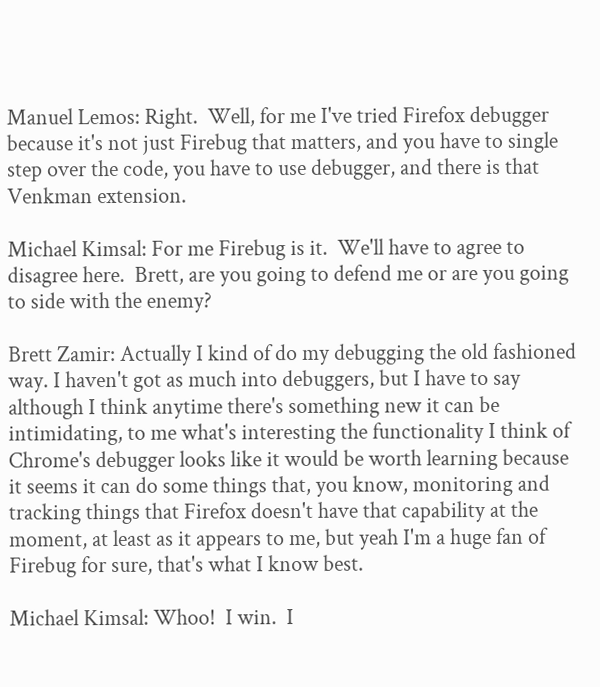Manuel Lemos: Right.  Well, for me I've tried Firefox debugger because it's not just Firebug that matters, and you have to single step over the code, you have to use debugger, and there is that Venkman extension.

Michael Kimsal: For me Firebug is it.  We'll have to agree to disagree here.  Brett, are you going to defend me or are you going to side with the enemy?

Brett Zamir: Actually I kind of do my debugging the old fashioned way. I haven't got as much into debuggers, but I have to say although I think anytime there's something new it can be intimidating, to me what's interesting the functionality I think of Chrome's debugger looks like it would be worth learning because it seems it can do some things that, you know, monitoring and tracking things that Firefox doesn't have that capability at the moment, at least as it appears to me, but yeah I'm a huge fan of Firebug for sure, that's what I know best.

Michael Kimsal: Whoo!  I win.  I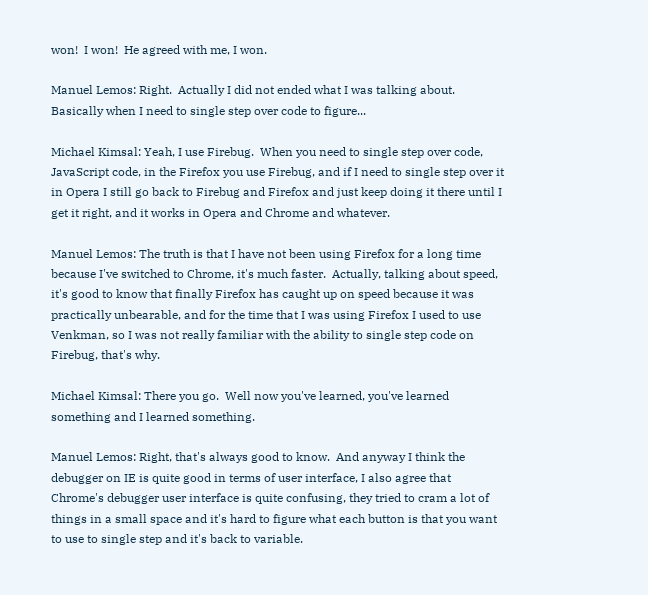won!  I won!  He agreed with me, I won.

Manuel Lemos: Right.  Actually I did not ended what I was talking about.  Basically when I need to single step over code to figure...

Michael Kimsal: Yeah, I use Firebug.  When you need to single step over code, JavaScript code, in the Firefox you use Firebug, and if I need to single step over it in Opera I still go back to Firebug and Firefox and just keep doing it there until I get it right, and it works in Opera and Chrome and whatever.

Manuel Lemos: The truth is that I have not been using Firefox for a long time because I've switched to Chrome, it's much faster.  Actually, talking about speed, it's good to know that finally Firefox has caught up on speed because it was practically unbearable, and for the time that I was using Firefox I used to use Venkman, so I was not really familiar with the ability to single step code on Firebug, that's why.

Michael Kimsal: There you go.  Well now you've learned, you've learned something and I learned something.

Manuel Lemos: Right, that's always good to know.  And anyway I think the debugger on IE is quite good in terms of user interface, I also agree that Chrome's debugger user interface is quite confusing, they tried to cram a lot of things in a small space and it's hard to figure what each button is that you want to use to single step and it's back to variable.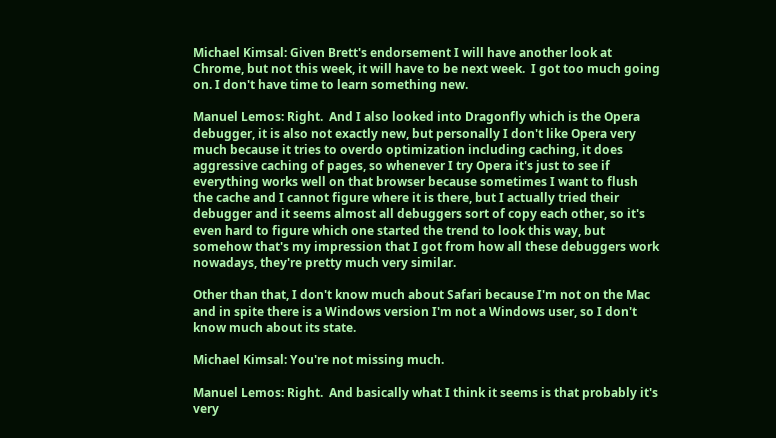Michael Kimsal: Given Brett's endorsement I will have another look at Chrome, but not this week, it will have to be next week.  I got too much going on. I don't have time to learn something new.

Manuel Lemos: Right.  And I also looked into Dragonfly which is the Opera debugger, it is also not exactly new, but personally I don't like Opera very much because it tries to overdo optimization including caching, it does aggressive caching of pages, so whenever I try Opera it's just to see if everything works well on that browser because sometimes I want to flush the cache and I cannot figure where it is there, but I actually tried their debugger and it seems almost all debuggers sort of copy each other, so it's even hard to figure which one started the trend to look this way, but somehow that's my impression that I got from how all these debuggers work nowadays, they're pretty much very similar.

Other than that, I don't know much about Safari because I'm not on the Mac and in spite there is a Windows version I'm not a Windows user, so I don't know much about its state.

Michael Kimsal: You're not missing much.

Manuel Lemos: Right.  And basically what I think it seems is that probably it's very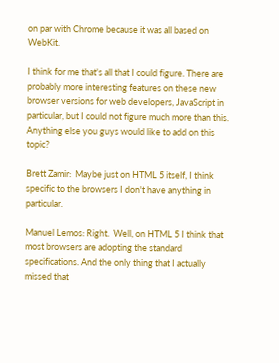on par with Chrome because it was all based on WebKit.

I think for me that's all that I could figure. There are probably more interesting features on these new browser versions for web developers, JavaScript in particular, but I could not figure much more than this.  Anything else you guys would like to add on this topic?

Brett Zamir:  Maybe just on HTML 5 itself, I think specific to the browsers I don't have anything in particular.

Manuel Lemos: Right.  Well, on HTML 5 I think that most browsers are adopting the standard specifications. And the only thing that I actually missed that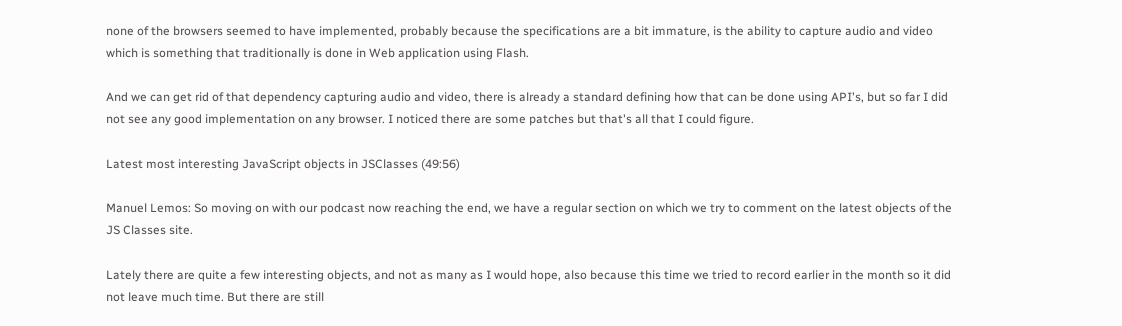none of the browsers seemed to have implemented, probably because the specifications are a bit immature, is the ability to capture audio and video which is something that traditionally is done in Web application using Flash.

And we can get rid of that dependency capturing audio and video, there is already a standard defining how that can be done using API's, but so far I did not see any good implementation on any browser. I noticed there are some patches but that's all that I could figure.

Latest most interesting JavaScript objects in JSClasses (49:56)

Manuel Lemos: So moving on with our podcast now reaching the end, we have a regular section on which we try to comment on the latest objects of the JS Classes site.

Lately there are quite a few interesting objects, and not as many as I would hope, also because this time we tried to record earlier in the month so it did not leave much time. But there are still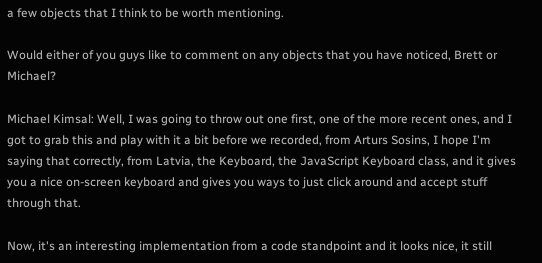a few objects that I think to be worth mentioning.

Would either of you guys like to comment on any objects that you have noticed, Brett or Michael?

Michael Kimsal: Well, I was going to throw out one first, one of the more recent ones, and I got to grab this and play with it a bit before we recorded, from Arturs Sosins, I hope I'm saying that correctly, from Latvia, the Keyboard, the JavaScript Keyboard class, and it gives you a nice on-screen keyboard and gives you ways to just click around and accept stuff through that.

Now, it's an interesting implementation from a code standpoint and it looks nice, it still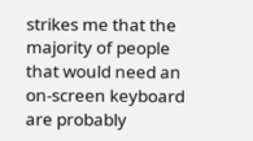strikes me that the majority of people that would need an on-screen keyboard are probably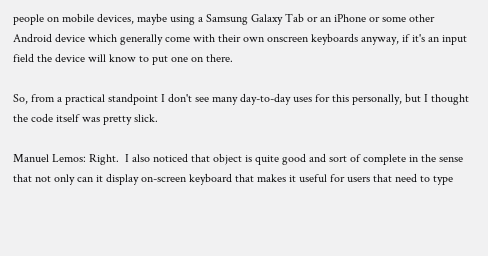people on mobile devices, maybe using a Samsung Galaxy Tab or an iPhone or some other Android device which generally come with their own onscreen keyboards anyway, if it's an input field the device will know to put one on there.

So, from a practical standpoint I don't see many day-to-day uses for this personally, but I thought the code itself was pretty slick.

Manuel Lemos: Right.  I also noticed that object is quite good and sort of complete in the sense that not only can it display on-screen keyboard that makes it useful for users that need to type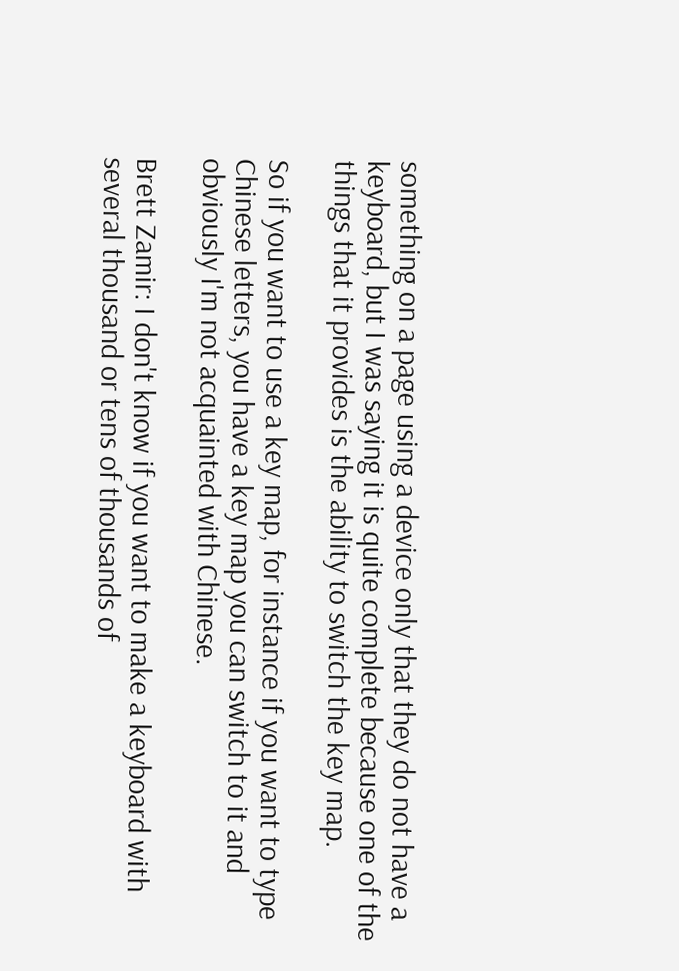something on a page using a device only that they do not have a keyboard, but I was saying it is quite complete because one of the things that it provides is the ability to switch the key map.

So if you want to use a key map, for instance if you want to type Chinese letters, you have a key map you can switch to it and obviously I'm not acquainted with Chinese.

Brett Zamir: I don't know if you want to make a keyboard with several thousand or tens of thousands of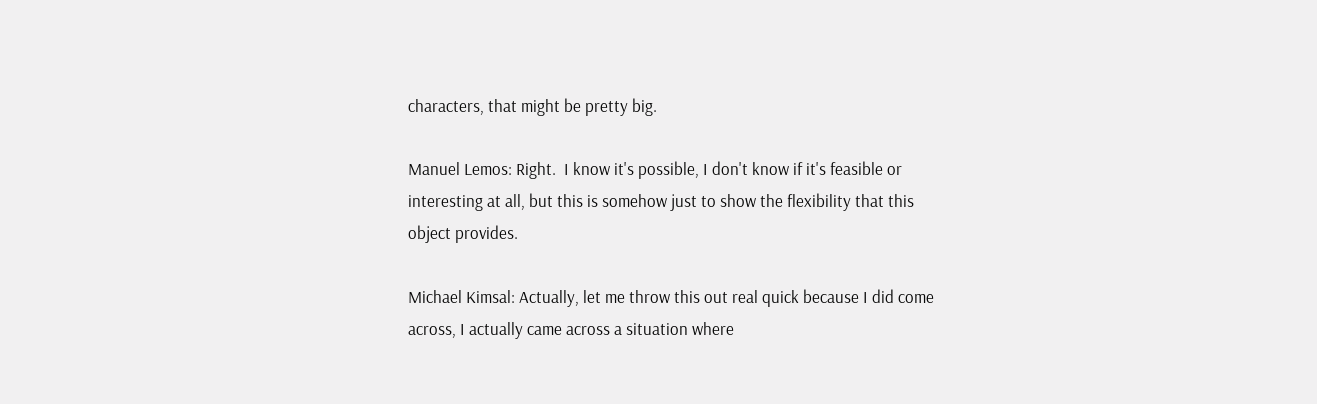characters, that might be pretty big.

Manuel Lemos: Right.  I know it's possible, I don't know if it's feasible or interesting at all, but this is somehow just to show the flexibility that this object provides.

Michael Kimsal: Actually, let me throw this out real quick because I did come across, I actually came across a situation where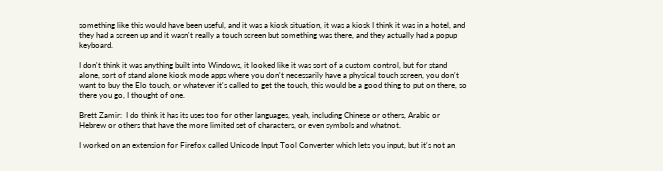something like this would have been useful, and it was a kiosk situation, it was a kiosk I think it was in a hotel, and they had a screen up and it wasn't really a touch screen but something was there, and they actually had a popup keyboard.

I don't think it was anything built into Windows, it looked like it was sort of a custom control, but for stand alone, sort of stand alone kiosk mode apps where you don't necessarily have a physical touch screen, you don't want to buy the Elo touch, or whatever it's called to get the touch, this would be a good thing to put on there, so there you go, I thought of one.

Brett Zamir:  I do think it has its uses too for other languages, yeah, including Chinese or others, Arabic or Hebrew or others that have the more limited set of characters, or even symbols and whatnot.

I worked on an extension for Firefox called Unicode Input Tool Converter which lets you input, but it's not an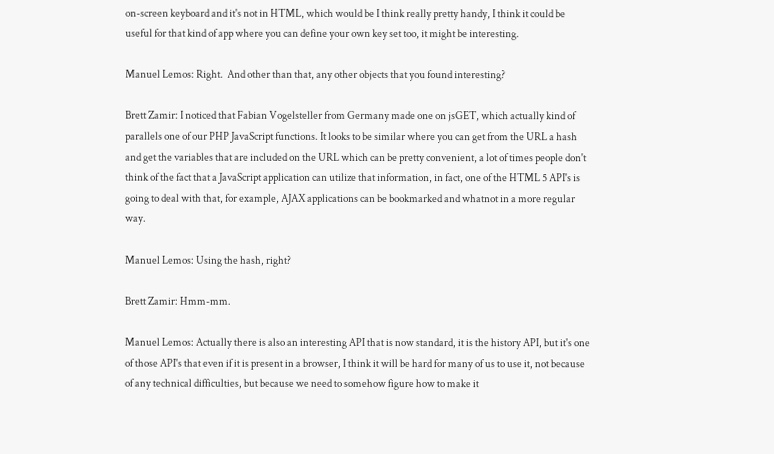on-screen keyboard and it's not in HTML, which would be I think really pretty handy, I think it could be useful for that kind of app where you can define your own key set too, it might be interesting.

Manuel Lemos: Right.  And other than that, any other objects that you found interesting?

Brett Zamir: I noticed that Fabian Vogelsteller from Germany made one on jsGET, which actually kind of parallels one of our PHP JavaScript functions. It looks to be similar where you can get from the URL a hash and get the variables that are included on the URL which can be pretty convenient, a lot of times people don't think of the fact that a JavaScript application can utilize that information, in fact, one of the HTML 5 API's is going to deal with that, for example, AJAX applications can be bookmarked and whatnot in a more regular way.

Manuel Lemos: Using the hash, right?

Brett Zamir: Hmm-mm.

Manuel Lemos: Actually there is also an interesting API that is now standard, it is the history API, but it's one of those API's that even if it is present in a browser, I think it will be hard for many of us to use it, not because of any technical difficulties, but because we need to somehow figure how to make it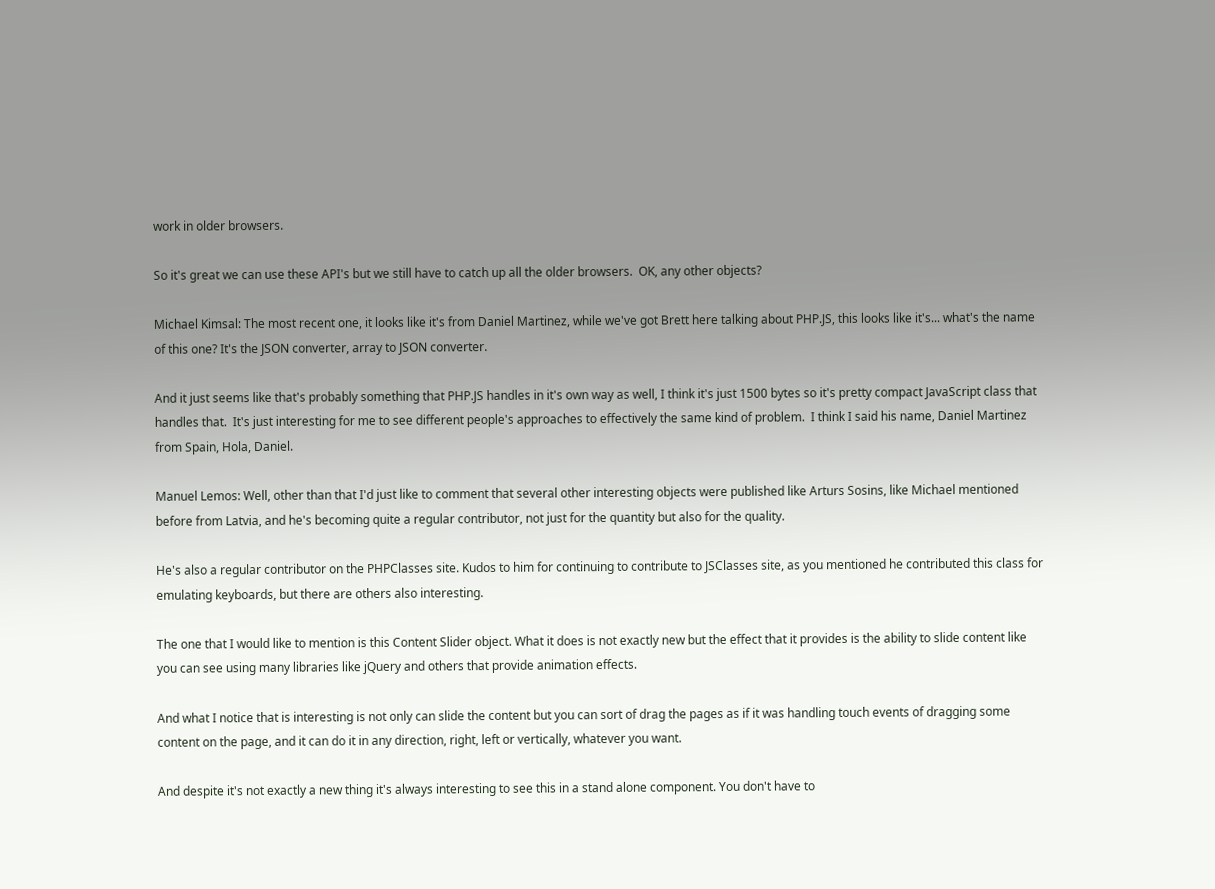work in older browsers.

So it's great we can use these API's but we still have to catch up all the older browsers.  OK, any other objects?

Michael Kimsal: The most recent one, it looks like it's from Daniel Martinez, while we've got Brett here talking about PHP.JS, this looks like it's... what's the name of this one? It's the JSON converter, array to JSON converter.

And it just seems like that's probably something that PHP.JS handles in it's own way as well, I think it's just 1500 bytes so it's pretty compact JavaScript class that handles that.  It's just interesting for me to see different people's approaches to effectively the same kind of problem.  I think I said his name, Daniel Martinez from Spain, Hola, Daniel.

Manuel Lemos: Well, other than that I'd just like to comment that several other interesting objects were published like Arturs Sosins, like Michael mentioned before from Latvia, and he's becoming quite a regular contributor, not just for the quantity but also for the quality.

He's also a regular contributor on the PHPClasses site. Kudos to him for continuing to contribute to JSClasses site, as you mentioned he contributed this class for emulating keyboards, but there are others also interesting.

The one that I would like to mention is this Content Slider object. What it does is not exactly new but the effect that it provides is the ability to slide content like you can see using many libraries like jQuery and others that provide animation effects.

And what I notice that is interesting is not only can slide the content but you can sort of drag the pages as if it was handling touch events of dragging some content on the page, and it can do it in any direction, right, left or vertically, whatever you want.

And despite it's not exactly a new thing it's always interesting to see this in a stand alone component. You don't have to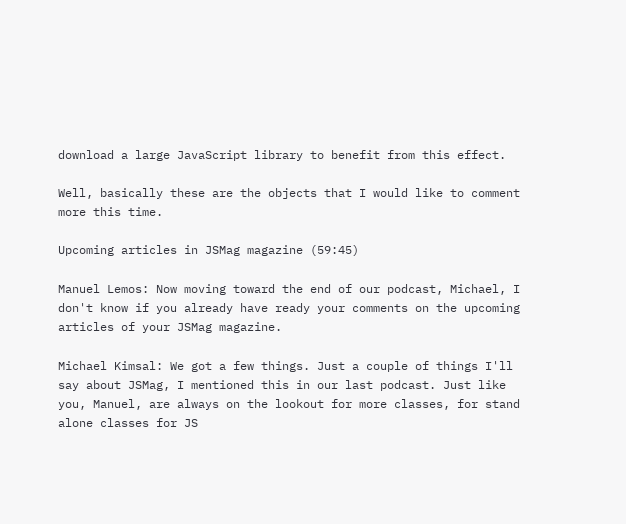download a large JavaScript library to benefit from this effect.

Well, basically these are the objects that I would like to comment more this time.

Upcoming articles in JSMag magazine (59:45)

Manuel Lemos: Now moving toward the end of our podcast, Michael, I don't know if you already have ready your comments on the upcoming articles of your JSMag magazine.

Michael Kimsal: We got a few things. Just a couple of things I'll say about JSMag, I mentioned this in our last podcast. Just like you, Manuel, are always on the lookout for more classes, for stand alone classes for JS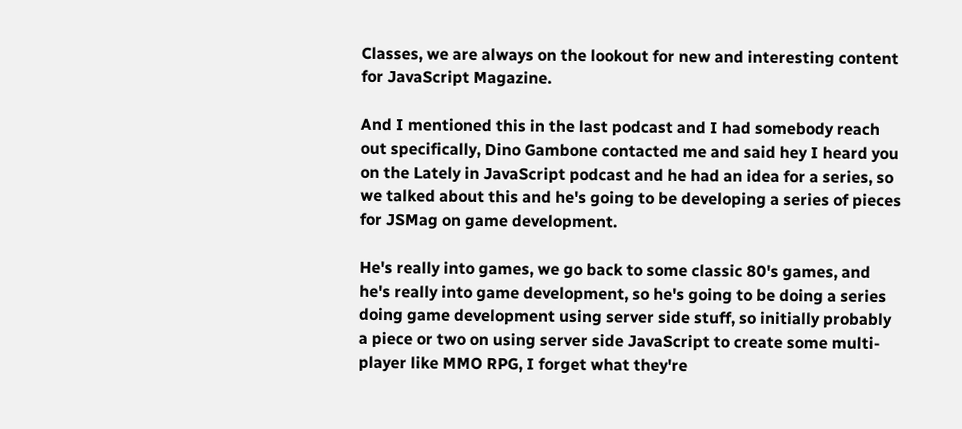Classes, we are always on the lookout for new and interesting content for JavaScript Magazine.

And I mentioned this in the last podcast and I had somebody reach out specifically, Dino Gambone contacted me and said hey I heard you on the Lately in JavaScript podcast and he had an idea for a series, so we talked about this and he's going to be developing a series of pieces for JSMag on game development.

He's really into games, we go back to some classic 80's games, and he's really into game development, so he's going to be doing a series doing game development using server side stuff, so initially probably a piece or two on using server side JavaScript to create some multi-player like MMO RPG, I forget what they're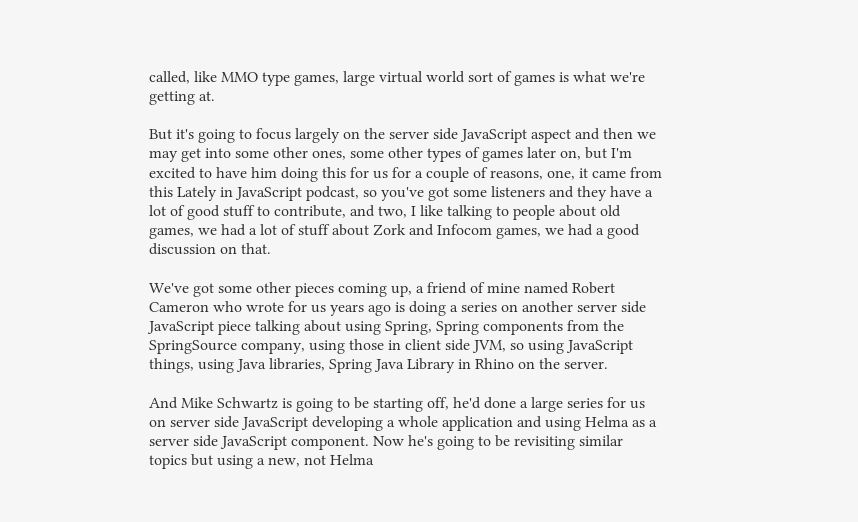called, like MMO type games, large virtual world sort of games is what we're getting at.

But it's going to focus largely on the server side JavaScript aspect and then we may get into some other ones, some other types of games later on, but I'm excited to have him doing this for us for a couple of reasons, one, it came from this Lately in JavaScript podcast, so you've got some listeners and they have a lot of good stuff to contribute, and two, I like talking to people about old games, we had a lot of stuff about Zork and Infocom games, we had a good discussion on that.

We've got some other pieces coming up, a friend of mine named Robert Cameron who wrote for us years ago is doing a series on another server side JavaScript piece talking about using Spring, Spring components from the SpringSource company, using those in client side JVM, so using JavaScript things, using Java libraries, Spring Java Library in Rhino on the server.

And Mike Schwartz is going to be starting off, he'd done a large series for us on server side JavaScript developing a whole application and using Helma as a server side JavaScript component. Now he's going to be revisiting similar topics but using a new, not Helma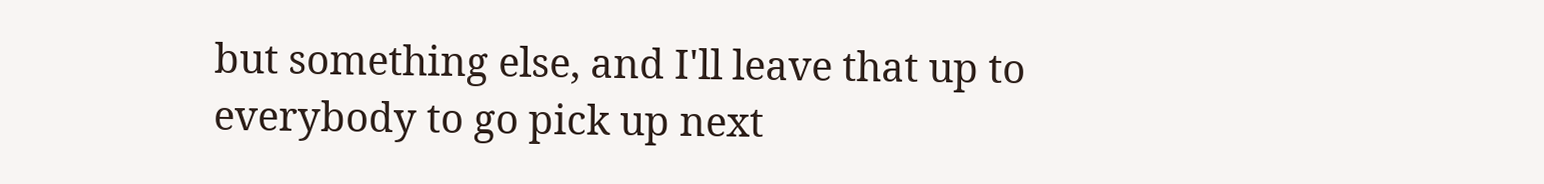but something else, and I'll leave that up to everybody to go pick up next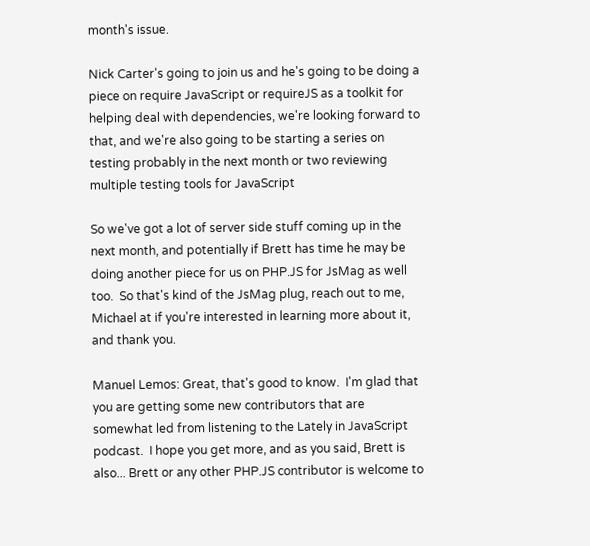month's issue.

Nick Carter's going to join us and he's going to be doing a piece on require JavaScript or requireJS as a toolkit for helping deal with dependencies, we're looking forward to that, and we're also going to be starting a series on testing probably in the next month or two reviewing multiple testing tools for JavaScript

So we've got a lot of server side stuff coming up in the next month, and potentially if Brett has time he may be doing another piece for us on PHP.JS for JsMag as well too.  So that's kind of the JsMag plug, reach out to me, Michael at if you're interested in learning more about it, and thank you.

Manuel Lemos: Great, that's good to know.  I'm glad that you are getting some new contributors that are somewhat led from listening to the Lately in JavaScript podcast.  I hope you get more, and as you said, Brett is also... Brett or any other PHP.JS contributor is welcome to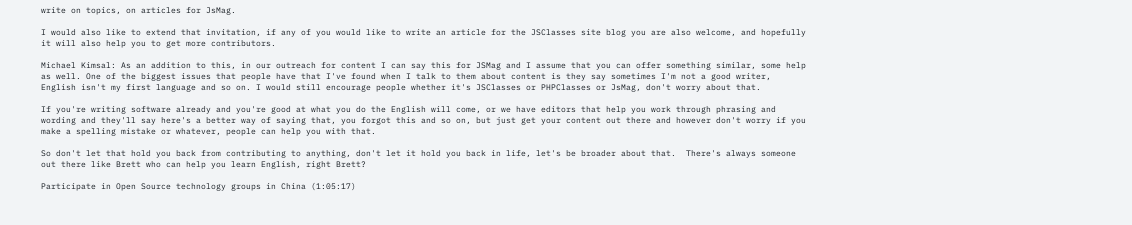write on topics, on articles for JsMag.

I would also like to extend that invitation, if any of you would like to write an article for the JSClasses site blog you are also welcome, and hopefully it will also help you to get more contributors.

Michael Kimsal: As an addition to this, in our outreach for content I can say this for JSMag and I assume that you can offer something similar, some help as well. One of the biggest issues that people have that I've found when I talk to them about content is they say sometimes I'm not a good writer, English isn't my first language and so on. I would still encourage people whether it's JSClasses or PHPClasses or JsMag, don't worry about that.

If you're writing software already and you're good at what you do the English will come, or we have editors that help you work through phrasing and wording and they'll say here's a better way of saying that, you forgot this and so on, but just get your content out there and however don't worry if you make a spelling mistake or whatever, people can help you with that.

So don't let that hold you back from contributing to anything, don't let it hold you back in life, let's be broader about that.  There's always someone out there like Brett who can help you learn English, right Brett?

Participate in Open Source technology groups in China (1:05:17)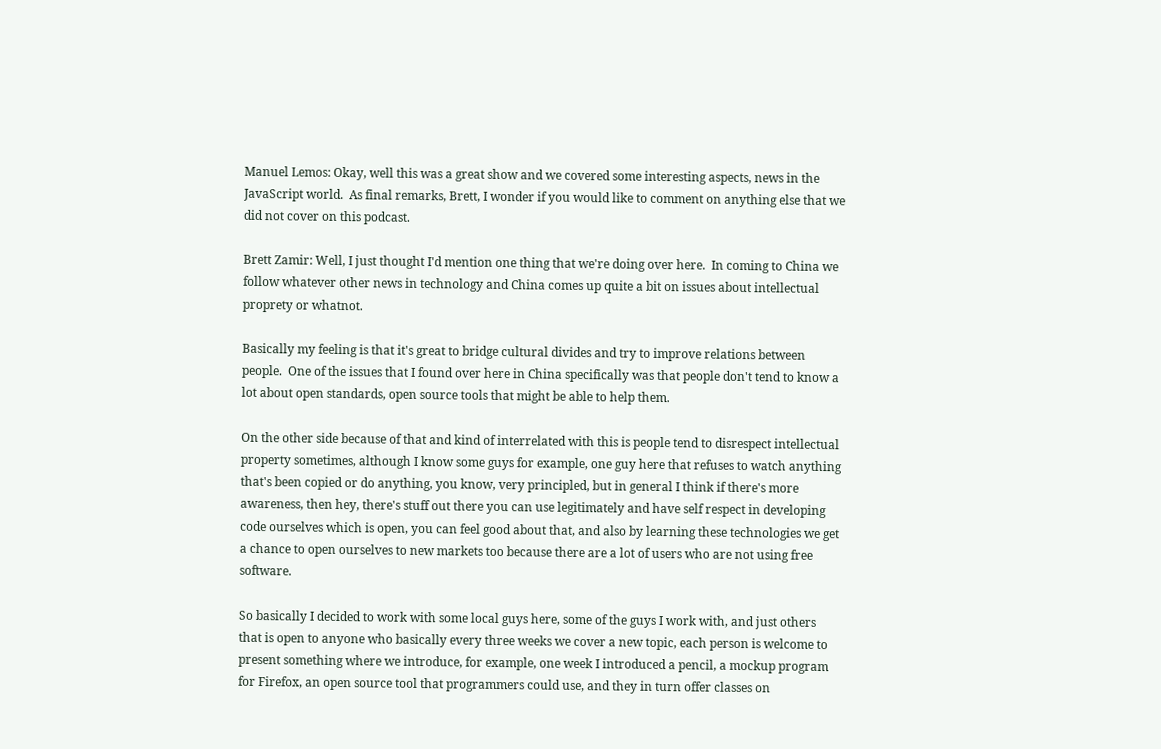Manuel Lemos: Okay, well this was a great show and we covered some interesting aspects, news in the JavaScript world.  As final remarks, Brett, I wonder if you would like to comment on anything else that we did not cover on this podcast.

Brett Zamir: Well, I just thought I'd mention one thing that we're doing over here.  In coming to China we follow whatever other news in technology and China comes up quite a bit on issues about intellectual proprety or whatnot.

Basically my feeling is that it's great to bridge cultural divides and try to improve relations between people.  One of the issues that I found over here in China specifically was that people don't tend to know a lot about open standards, open source tools that might be able to help them.

On the other side because of that and kind of interrelated with this is people tend to disrespect intellectual property sometimes, although I know some guys for example, one guy here that refuses to watch anything that's been copied or do anything, you know, very principled, but in general I think if there's more awareness, then hey, there's stuff out there you can use legitimately and have self respect in developing code ourselves which is open, you can feel good about that, and also by learning these technologies we get a chance to open ourselves to new markets too because there are a lot of users who are not using free software.

So basically I decided to work with some local guys here, some of the guys I work with, and just others that is open to anyone who basically every three weeks we cover a new topic, each person is welcome to present something where we introduce, for example, one week I introduced a pencil, a mockup program for Firefox, an open source tool that programmers could use, and they in turn offer classes on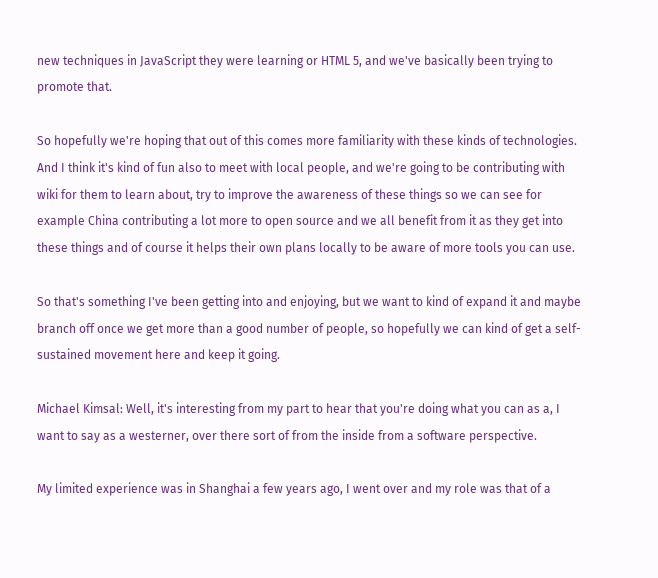new techniques in JavaScript they were learning or HTML 5, and we've basically been trying to promote that.

So hopefully we're hoping that out of this comes more familiarity with these kinds of technologies. And I think it's kind of fun also to meet with local people, and we're going to be contributing with wiki for them to learn about, try to improve the awareness of these things so we can see for example China contributing a lot more to open source and we all benefit from it as they get into these things and of course it helps their own plans locally to be aware of more tools you can use.

So that's something I've been getting into and enjoying, but we want to kind of expand it and maybe branch off once we get more than a good number of people, so hopefully we can kind of get a self-sustained movement here and keep it going.

Michael Kimsal: Well, it's interesting from my part to hear that you're doing what you can as a, I want to say as a westerner, over there sort of from the inside from a software perspective.

My limited experience was in Shanghai a few years ago, I went over and my role was that of a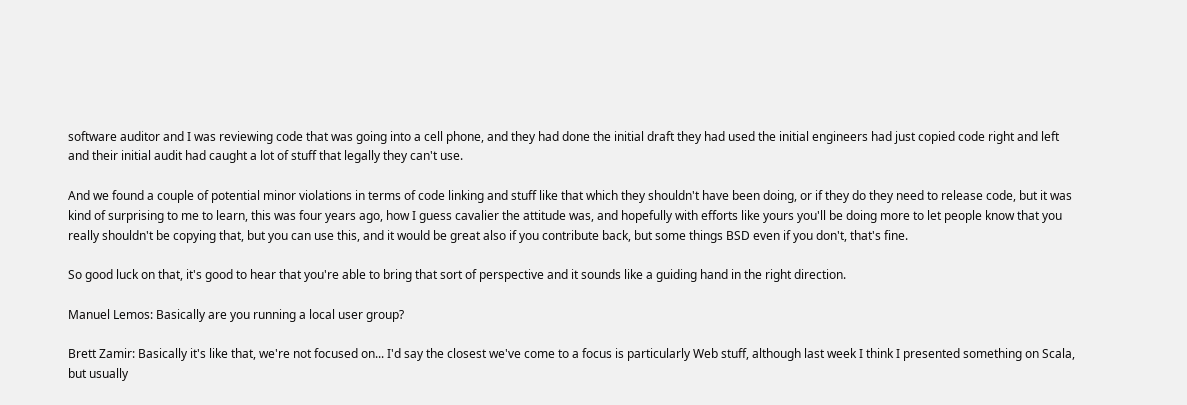software auditor and I was reviewing code that was going into a cell phone, and they had done the initial draft they had used the initial engineers had just copied code right and left and their initial audit had caught a lot of stuff that legally they can't use.

And we found a couple of potential minor violations in terms of code linking and stuff like that which they shouldn't have been doing, or if they do they need to release code, but it was kind of surprising to me to learn, this was four years ago, how I guess cavalier the attitude was, and hopefully with efforts like yours you'll be doing more to let people know that you really shouldn't be copying that, but you can use this, and it would be great also if you contribute back, but some things BSD even if you don't, that's fine.

So good luck on that, it's good to hear that you're able to bring that sort of perspective and it sounds like a guiding hand in the right direction.

Manuel Lemos: Basically are you running a local user group?

Brett Zamir: Basically it's like that, we're not focused on... I'd say the closest we've come to a focus is particularly Web stuff, although last week I think I presented something on Scala, but usually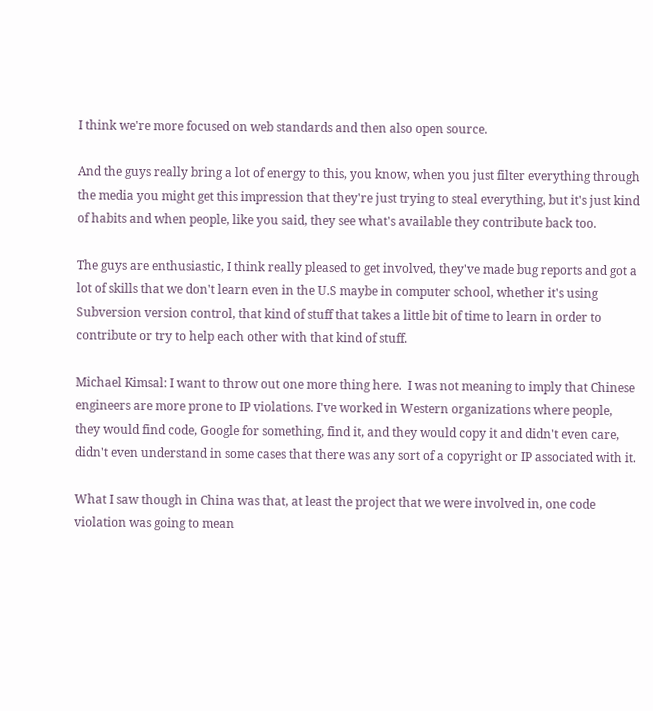I think we're more focused on web standards and then also open source.

And the guys really bring a lot of energy to this, you know, when you just filter everything through the media you might get this impression that they're just trying to steal everything, but it's just kind of habits and when people, like you said, they see what's available they contribute back too.

The guys are enthusiastic, I think really pleased to get involved, they've made bug reports and got a lot of skills that we don't learn even in the U.S maybe in computer school, whether it's using Subversion version control, that kind of stuff that takes a little bit of time to learn in order to contribute or try to help each other with that kind of stuff.

Michael Kimsal: I want to throw out one more thing here.  I was not meaning to imply that Chinese engineers are more prone to IP violations. I've worked in Western organizations where people, they would find code, Google for something, find it, and they would copy it and didn't even care, didn't even understand in some cases that there was any sort of a copyright or IP associated with it.

What I saw though in China was that, at least the project that we were involved in, one code violation was going to mean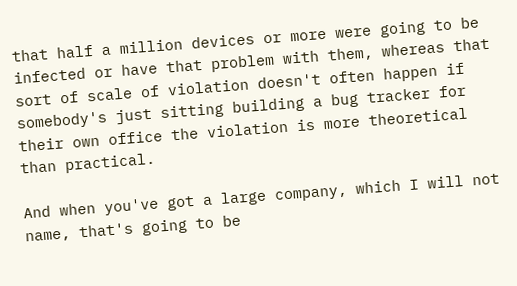that half a million devices or more were going to be infected or have that problem with them, whereas that sort of scale of violation doesn't often happen if somebody's just sitting building a bug tracker for their own office the violation is more theoretical than practical.

And when you've got a large company, which I will not name, that's going to be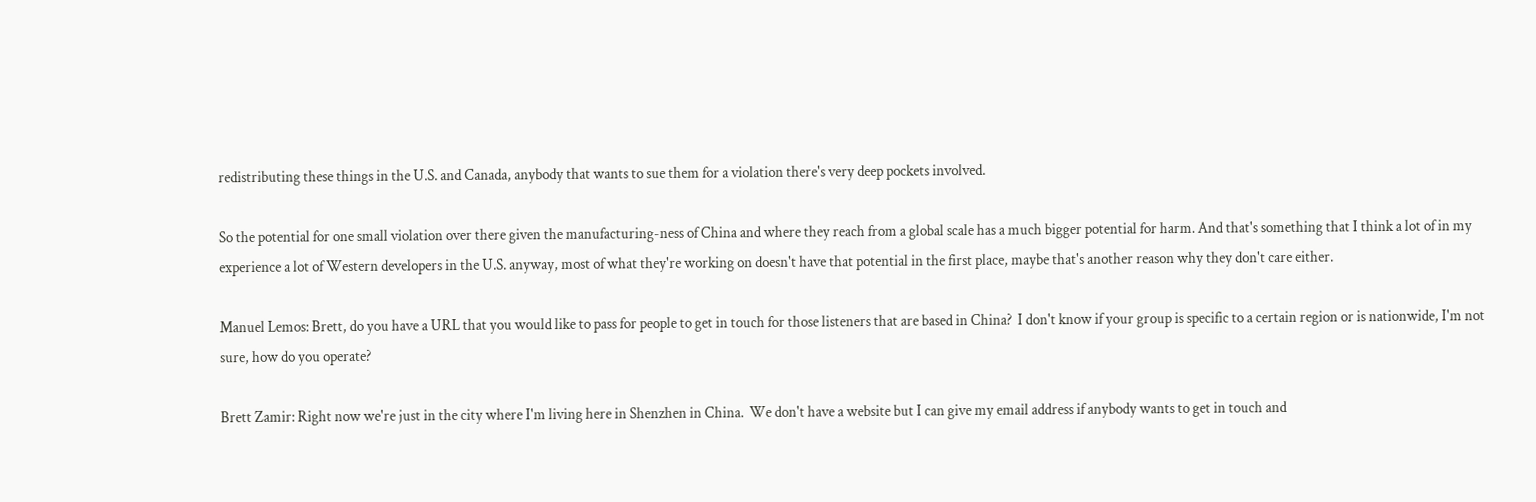redistributing these things in the U.S. and Canada, anybody that wants to sue them for a violation there's very deep pockets involved.

So the potential for one small violation over there given the manufacturing-ness of China and where they reach from a global scale has a much bigger potential for harm. And that's something that I think a lot of in my experience a lot of Western developers in the U.S. anyway, most of what they're working on doesn't have that potential in the first place, maybe that's another reason why they don't care either.

Manuel Lemos: Brett, do you have a URL that you would like to pass for people to get in touch for those listeners that are based in China?  I don't know if your group is specific to a certain region or is nationwide, I'm not sure, how do you operate?

Brett Zamir: Right now we're just in the city where I'm living here in Shenzhen in China.  We don't have a website but I can give my email address if anybody wants to get in touch and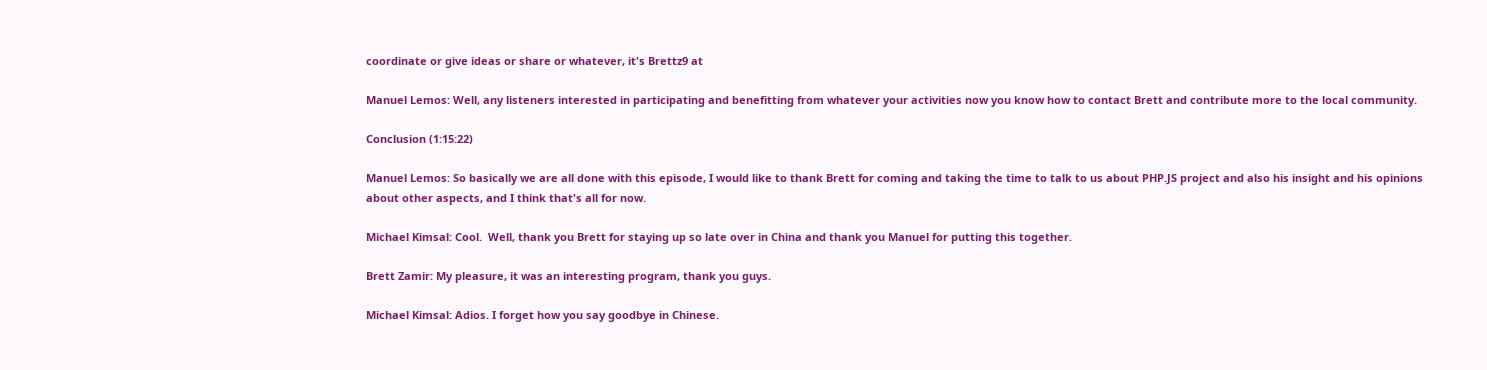coordinate or give ideas or share or whatever, it's Brettz9 at

Manuel Lemos: Well, any listeners interested in participating and benefitting from whatever your activities now you know how to contact Brett and contribute more to the local community.

Conclusion (1:15:22)

Manuel Lemos: So basically we are all done with this episode, I would like to thank Brett for coming and taking the time to talk to us about PHP.JS project and also his insight and his opinions about other aspects, and I think that's all for now.

Michael Kimsal: Cool.  Well, thank you Brett for staying up so late over in China and thank you Manuel for putting this together.

Brett Zamir: My pleasure, it was an interesting program, thank you guys.

Michael Kimsal: Adios. I forget how you say goodbye in Chinese.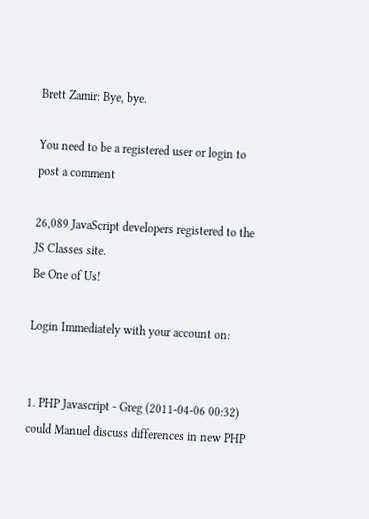Brett Zamir: Bye, bye.

You need to be a registered user or login to post a comment

26,089 JavaScript developers registered to the JS Classes site.
Be One of Us!

Login Immediately with your account on:


1. PHP Javascript - Greg (2011-04-06 00:32)
could Manuel discuss differences in new PHP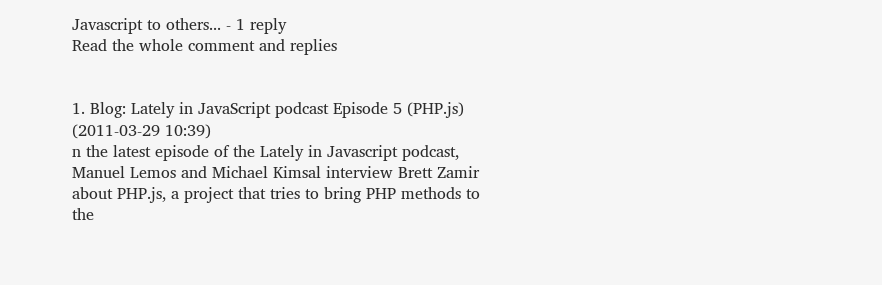Javascript to others... - 1 reply
Read the whole comment and replies


1. Blog: Lately in JavaScript podcast Episode 5 (PHP.js) (2011-03-29 10:39)
n the latest episode of the Lately in Javascript podcast, Manuel Lemos and Michael Kimsal interview Brett Zamir about PHP.js, a project that tries to bring PHP methods to the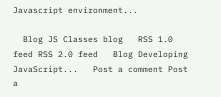Javascript environment...

  Blog JS Classes blog   RSS 1.0 feed RSS 2.0 feed   Blog Developing JavaScript...   Post a comment Post a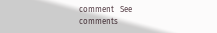comment   See comments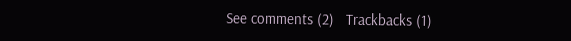See comments (2)   Trackbacks (1)